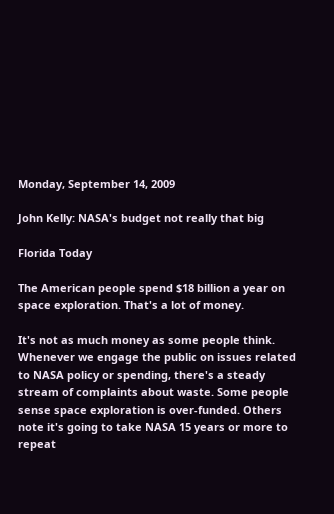Monday, September 14, 2009

John Kelly: NASA's budget not really that big

Florida Today

The American people spend $18 billion a year on space exploration. That's a lot of money.

It's not as much money as some people think. Whenever we engage the public on issues related to NASA policy or spending, there's a steady stream of complaints about waste. Some people sense space exploration is over-funded. Others note it's going to take NASA 15 years or more to repeat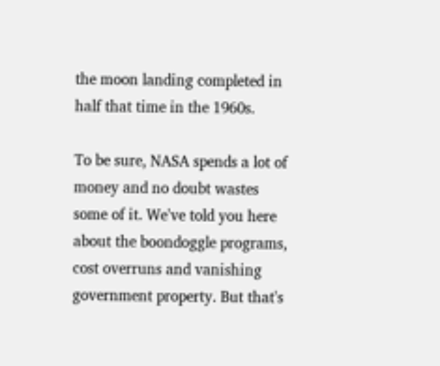the moon landing completed in half that time in the 1960s.

To be sure, NASA spends a lot of money and no doubt wastes some of it. We've told you here about the boondoggle programs, cost overruns and vanishing government property. But that's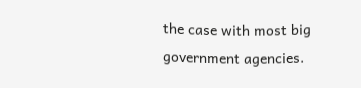the case with most big government agencies.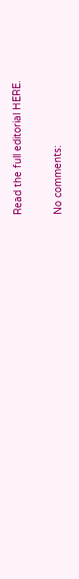Read the full editorial HERE.

No comments: